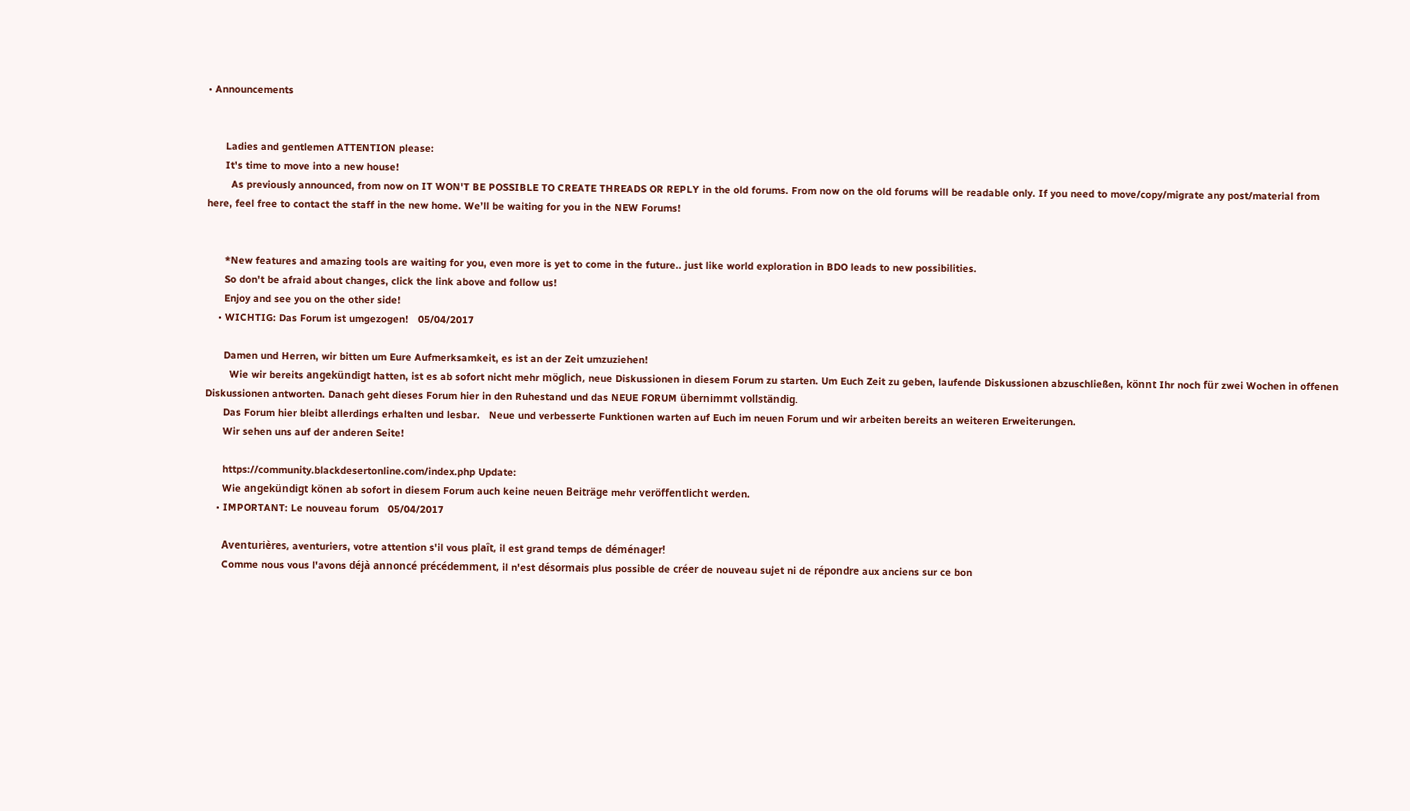• Announcements


      Ladies and gentlemen ATTENTION please:
      It's time to move into a new house!
        As previously announced, from now on IT WON'T BE POSSIBLE TO CREATE THREADS OR REPLY in the old forums. From now on the old forums will be readable only. If you need to move/copy/migrate any post/material from here, feel free to contact the staff in the new home. We’ll be waiting for you in the NEW Forums!


      *New features and amazing tools are waiting for you, even more is yet to come in the future.. just like world exploration in BDO leads to new possibilities.
      So don't be afraid about changes, click the link above and follow us!
      Enjoy and see you on the other side!
    • WICHTIG: Das Forum ist umgezogen!   05/04/2017

      Damen und Herren, wir bitten um Eure Aufmerksamkeit, es ist an der Zeit umzuziehen!
        Wie wir bereits angekündigt hatten, ist es ab sofort nicht mehr möglich, neue Diskussionen in diesem Forum zu starten. Um Euch Zeit zu geben, laufende Diskussionen abzuschließen, könnt Ihr noch für zwei Wochen in offenen Diskussionen antworten. Danach geht dieses Forum hier in den Ruhestand und das NEUE FORUM übernimmt vollständig.
      Das Forum hier bleibt allerdings erhalten und lesbar.   Neue und verbesserte Funktionen warten auf Euch im neuen Forum und wir arbeiten bereits an weiteren Erweiterungen.
      Wir sehen uns auf der anderen Seite!

      https://community.blackdesertonline.com/index.php Update:
      Wie angekündigt könen ab sofort in diesem Forum auch keine neuen Beiträge mehr veröffentlicht werden.
    • IMPORTANT: Le nouveau forum   05/04/2017

      Aventurières, aventuriers, votre attention s'il vous plaît, il est grand temps de déménager!
      Comme nous vous l'avons déjà annoncé précédemment, il n'est désormais plus possible de créer de nouveau sujet ni de répondre aux anciens sur ce bon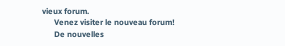vieux forum.
      Venez visiter le nouveau forum!
      De nouvelles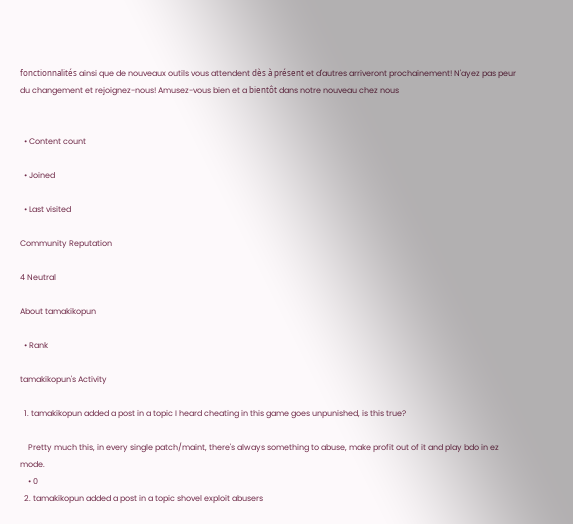fonctionnalités ainsi que de nouveaux outils vous attendent dès à présent et d'autres arriveront prochainement! N'ayez pas peur du changement et rejoignez-nous! Amusez-vous bien et a bientôt dans notre nouveau chez nous


  • Content count

  • Joined

  • Last visited

Community Reputation

4 Neutral

About tamakikopun

  • Rank

tamakikopun's Activity

  1. tamakikopun added a post in a topic I heard cheating in this game goes unpunished, is this true?

    Pretty much this, in every single patch/maint, there's always something to abuse, make profit out of it and play bdo in ez mode.
    • 0
  2. tamakikopun added a post in a topic shovel exploit abusers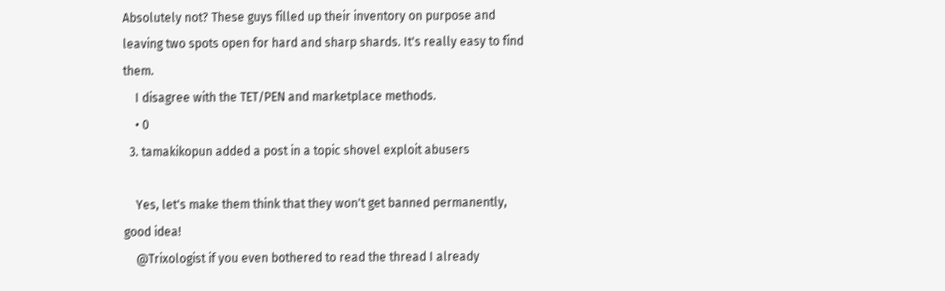Absolutely not? These guys filled up their inventory on purpose and leaving two spots open for hard and sharp shards. It's really easy to find them.
    I disagree with the TET/PEN and marketplace methods.
    • 0
  3. tamakikopun added a post in a topic shovel exploit abusers

    Yes, let's make them think that they won't get banned permanently, good idea!
    @Trixologist if you even bothered to read the thread I already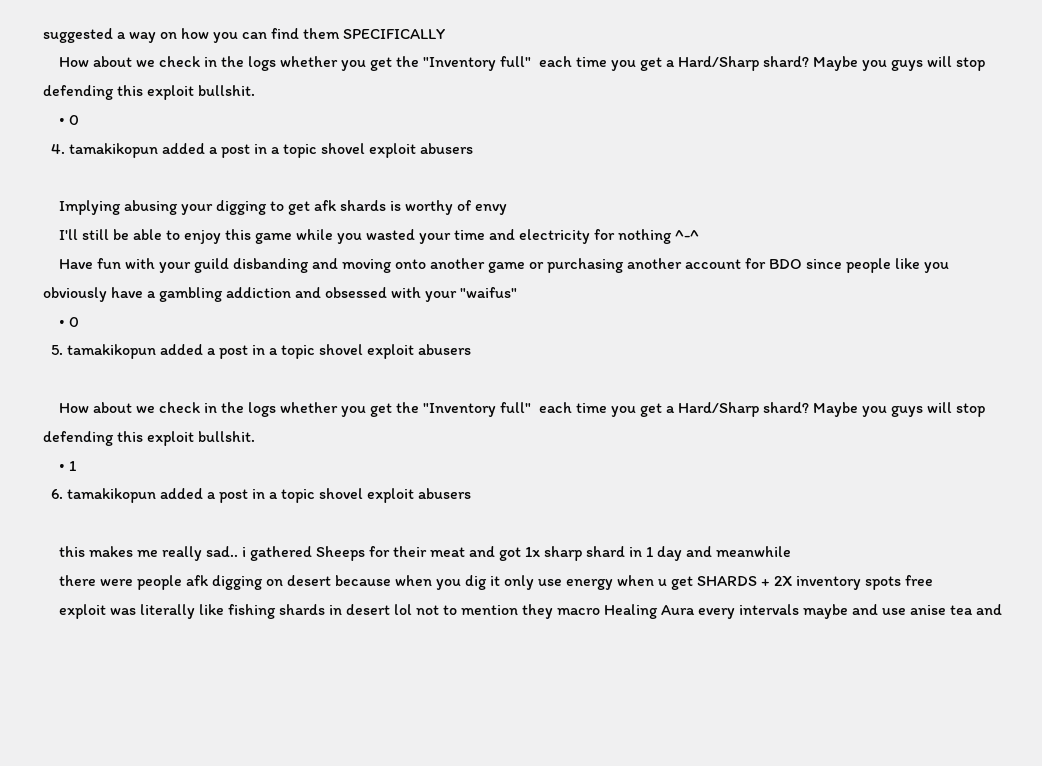suggested a way on how you can find them SPECIFICALLY
    How about we check in the logs whether you get the "Inventory full"  each time you get a Hard/Sharp shard? Maybe you guys will stop defending this exploit bullshit.
    • 0
  4. tamakikopun added a post in a topic shovel exploit abusers

    Implying abusing your digging to get afk shards is worthy of envy
    I'll still be able to enjoy this game while you wasted your time and electricity for nothing ^-^
    Have fun with your guild disbanding and moving onto another game or purchasing another account for BDO since people like you obviously have a gambling addiction and obsessed with your "waifus"
    • 0
  5. tamakikopun added a post in a topic shovel exploit abusers

    How about we check in the logs whether you get the "Inventory full"  each time you get a Hard/Sharp shard? Maybe you guys will stop defending this exploit bullshit.
    • 1
  6. tamakikopun added a post in a topic shovel exploit abusers

    this makes me really sad.. i gathered Sheeps for their meat and got 1x sharp shard in 1 day and meanwhile
    there were people afk digging on desert because when you dig it only use energy when u get SHARDS + 2X inventory spots free
    exploit was literally like fishing shards in desert lol not to mention they macro Healing Aura every intervals maybe and use anise tea and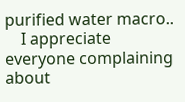purified water macro..
    I appreciate everyone complaining about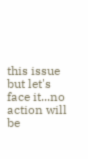this issue but let's face it...no action will be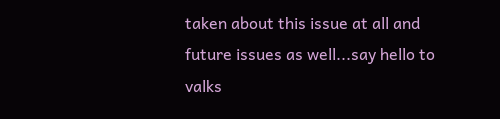taken about this issue at all and future issues as well...say hello to valks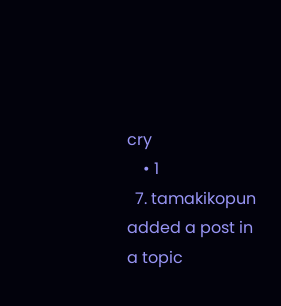cry
    • 1
  7. tamakikopun added a post in a topic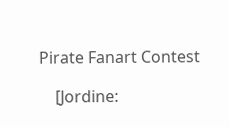Pirate Fanart Contest

    [Jordine: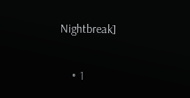Nightbreak]

    • 1